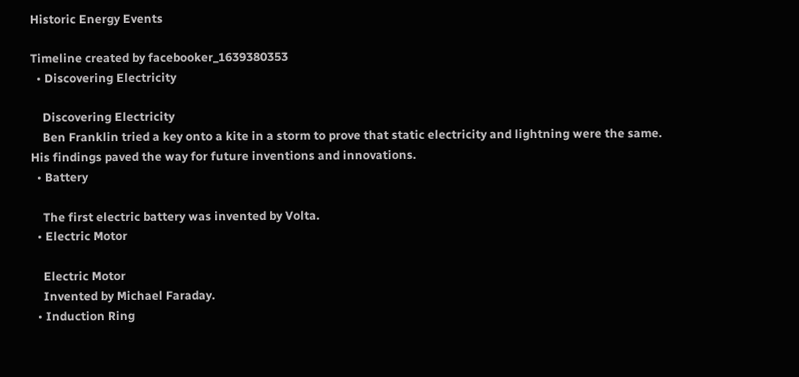Historic Energy Events

Timeline created by facebooker_1639380353
  • Discovering Electricity

    Discovering Electricity
    Ben Franklin tried a key onto a kite in a storm to prove that static electricity and lightning were the same. His findings paved the way for future inventions and innovations.
  • Battery

    The first electric battery was invented by Volta.
  • Electric Motor

    Electric Motor
    Invented by Michael Faraday.
  • Induction Ring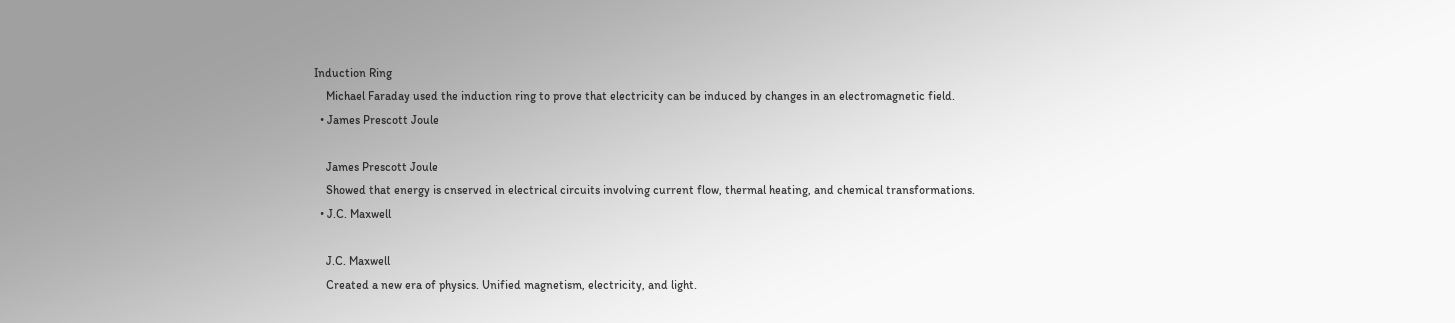Induction Ring
    Michael Faraday used the induction ring to prove that electricity can be induced by changes in an electromagnetic field.
  • James Prescott Joule

    James Prescott Joule
    Showed that energy is cnserved in electrical circuits involving current flow, thermal heating, and chemical transformations.
  • J.C. Maxwell

    J.C. Maxwell
    Created a new era of physics. Unified magnetism, electricity, and light.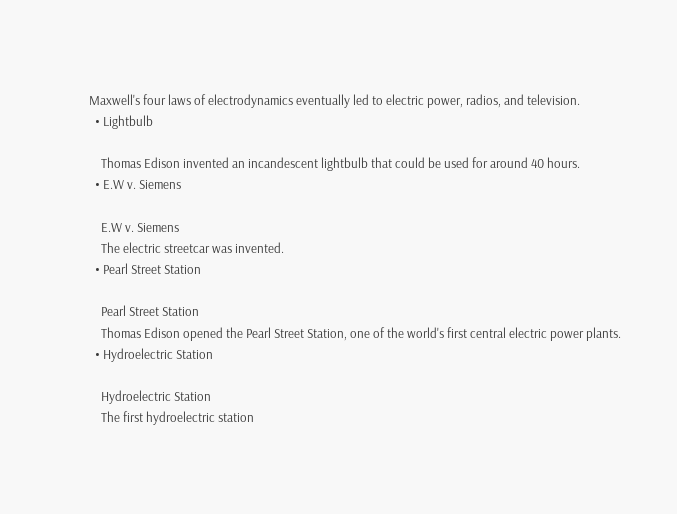Maxwell's four laws of electrodynamics eventually led to electric power, radios, and television.
  • Lightbulb

    Thomas Edison invented an incandescent lightbulb that could be used for around 40 hours.
  • E.W v. Siemens

    E.W v. Siemens
    The electric streetcar was invented.
  • Pearl Street Station

    Pearl Street Station
    Thomas Edison opened the Pearl Street Station, one of the world's first central electric power plants.
  • Hydroelectric Station

    Hydroelectric Station
    The first hydroelectric station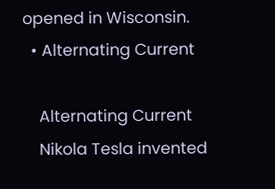opened in Wisconsin.
  • Alternating Current

    Alternating Current
    Nikola Tesla invented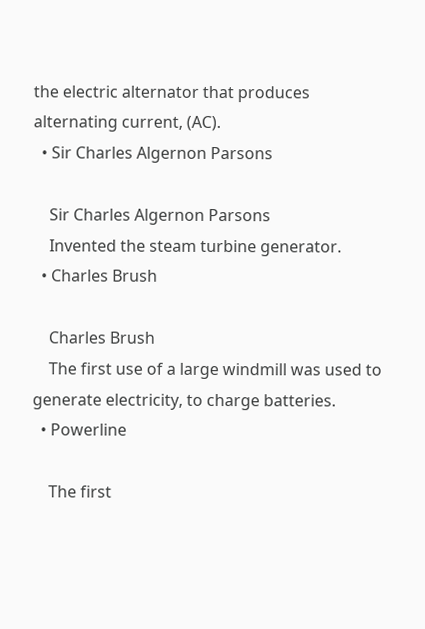the electric alternator that produces alternating current, (AC).
  • Sir Charles Algernon Parsons

    Sir Charles Algernon Parsons
    Invented the steam turbine generator.
  • Charles Brush

    Charles Brush
    The first use of a large windmill was used to generate electricity, to charge batteries.
  • Powerline

    The first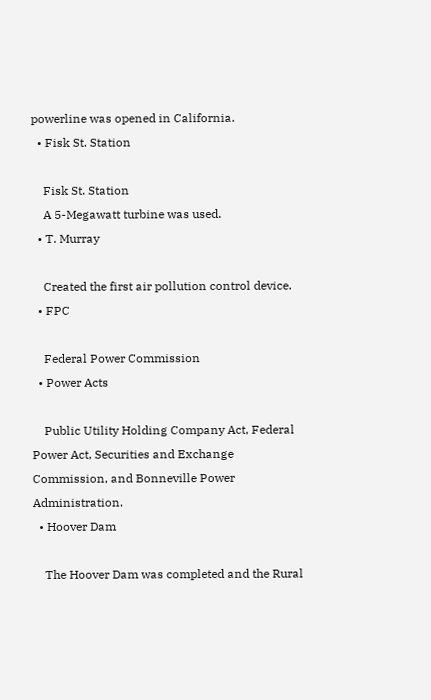powerline was opened in California.
  • Fisk St. Station

    Fisk St. Station
    A 5-Megawatt turbine was used.
  • T. Murray

    Created the first air pollution control device.
  • FPC

    Federal Power Commission
  • Power Acts

    Public Utility Holding Company Act, Federal Power Act, Securities and Exchange Commission, and Bonneville Power Administration.
  • Hoover Dam

    The Hoover Dam was completed and the Rural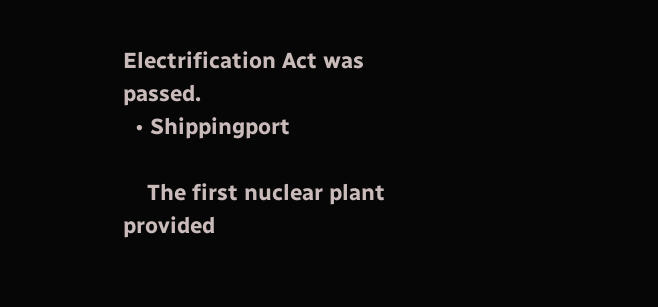Electrification Act was passed.
  • Shippingport

    The first nuclear plant provided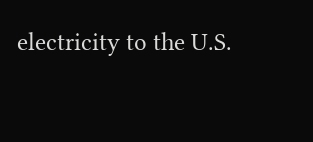electricity to the U.S.